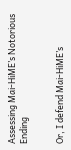Assessing Mai-HiME’s Notorious Ending


Or, I defend Mai-HiME’s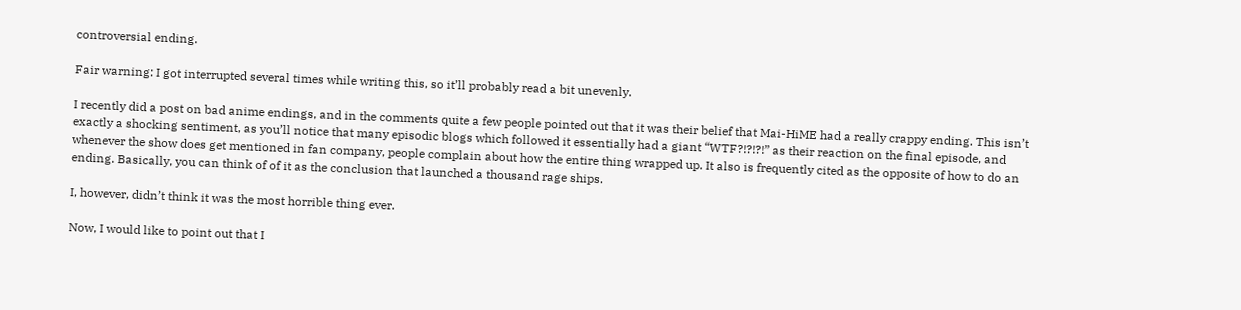controversial ending.

Fair warning: I got interrupted several times while writing this, so it’ll probably read a bit unevenly.

I recently did a post on bad anime endings, and in the comments quite a few people pointed out that it was their belief that Mai-HiME had a really crappy ending. This isn’t exactly a shocking sentiment, as you’ll notice that many episodic blogs which followed it essentially had a giant “WTF?!?!?!” as their reaction on the final episode, and whenever the show does get mentioned in fan company, people complain about how the entire thing wrapped up. It also is frequently cited as the opposite of how to do an ending. Basically, you can think of of it as the conclusion that launched a thousand rage ships.

I, however, didn’t think it was the most horrible thing ever.

Now, I would like to point out that I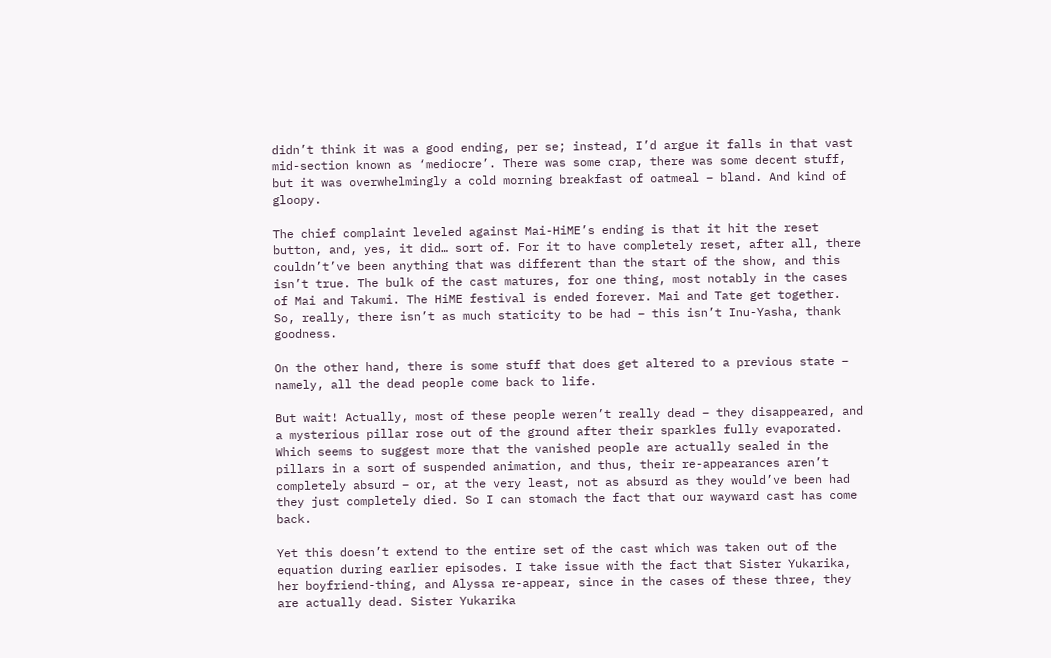didn’t think it was a good ending, per se; instead, I’d argue it falls in that vast mid-section known as ‘mediocre’. There was some crap, there was some decent stuff, but it was overwhelmingly a cold morning breakfast of oatmeal – bland. And kind of gloopy.

The chief complaint leveled against Mai-HiME’s ending is that it hit the reset button, and, yes, it did… sort of. For it to have completely reset, after all, there couldn’t’ve been anything that was different than the start of the show, and this isn’t true. The bulk of the cast matures, for one thing, most notably in the cases of Mai and Takumi. The HiME festival is ended forever. Mai and Tate get together. So, really, there isn’t as much staticity to be had – this isn’t Inu-Yasha, thank goodness.

On the other hand, there is some stuff that does get altered to a previous state – namely, all the dead people come back to life.

But wait! Actually, most of these people weren’t really dead – they disappeared, and a mysterious pillar rose out of the ground after their sparkles fully evaporated. Which seems to suggest more that the vanished people are actually sealed in the pillars in a sort of suspended animation, and thus, their re-appearances aren’t completely absurd – or, at the very least, not as absurd as they would’ve been had they just completely died. So I can stomach the fact that our wayward cast has come back.

Yet this doesn’t extend to the entire set of the cast which was taken out of the equation during earlier episodes. I take issue with the fact that Sister Yukarika, her boyfriend-thing, and Alyssa re-appear, since in the cases of these three, they are actually dead. Sister Yukarika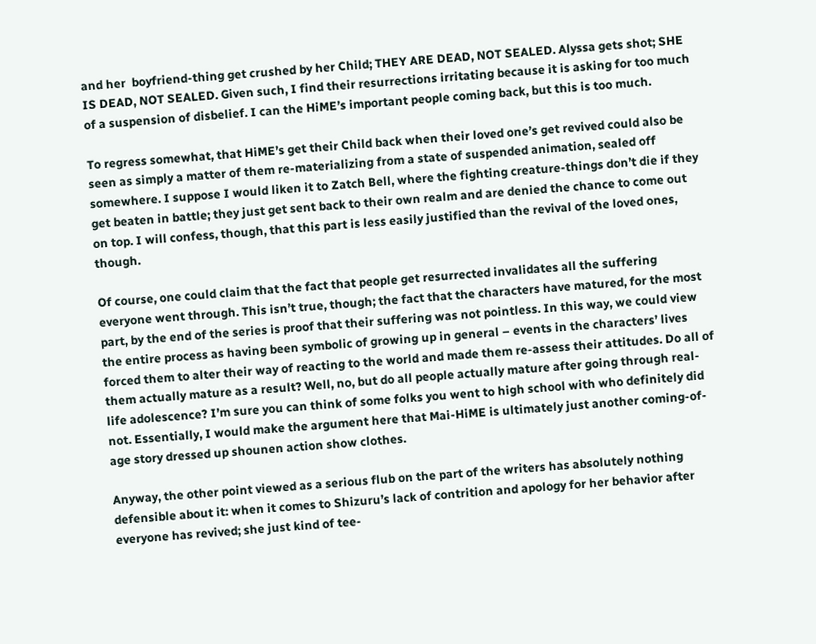and her  boyfriend-thing get crushed by her Child; THEY ARE DEAD, NOT SEALED. Alyssa gets shot; SHE IS DEAD, NOT SEALED. Given such, I find their resurrections irritating because it is asking for too much of a suspension of disbelief. I can the HiME’s important people coming back, but this is too much.

To regress somewhat, that HiME’s get their Child back when their loved one’s get revived could also be seen as simply a matter of them re-materializing from a state of suspended animation, sealed off somewhere. I suppose I would liken it to Zatch Bell, where the fighting creature-things don’t die if they get beaten in battle; they just get sent back to their own realm and are denied the chance to come out on top. I will confess, though, that this part is less easily justified than the revival of the loved ones, though.

Of course, one could claim that the fact that people get resurrected invalidates all the suffering everyone went through. This isn’t true, though; the fact that the characters have matured, for the most part, by the end of the series is proof that their suffering was not pointless. In this way, we could view the entire process as having been symbolic of growing up in general – events in the characters’ lives forced them to alter their way of reacting to the world and made them re-assess their attitudes. Do all of them actually mature as a result? Well, no, but do all people actually mature after going through real-life adolescence? I’m sure you can think of some folks you went to high school with who definitely did not. Essentially, I would make the argument here that Mai-HiME is ultimately just another coming-of-age story dressed up shounen action show clothes.

Anyway, the other point viewed as a serious flub on the part of the writers has absolutely nothing defensible about it: when it comes to Shizuru’s lack of contrition and apology for her behavior after everyone has revived; she just kind of tee-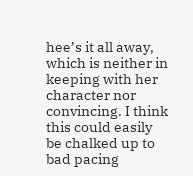hee’s it all away, which is neither in keeping with her character nor convincing. I think this could easily be chalked up to bad pacing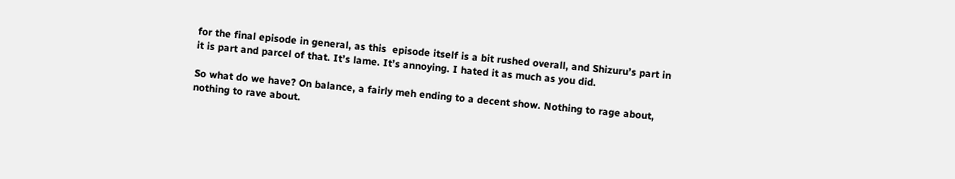for the final episode in general, as this  episode itself is a bit rushed overall, and Shizuru’s part in it is part and parcel of that. It’s lame. It’s annoying. I hated it as much as you did.

So what do we have? On balance, a fairly meh ending to a decent show. Nothing to rage about, nothing to rave about.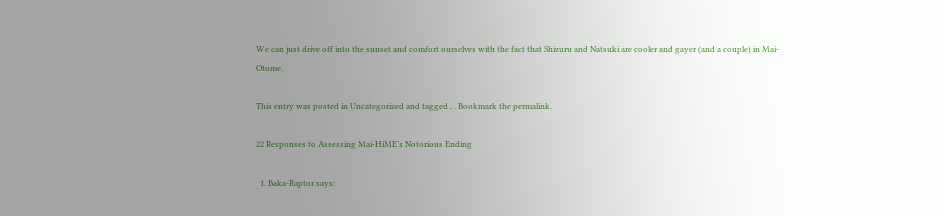We can just drive off into the sunset and comfort ourselves with the fact that Shizuru and Natsuki are cooler and gayer (and a couple) in Mai-Otome.

This entry was posted in Uncategorized and tagged , . Bookmark the permalink.

22 Responses to Assessing Mai-HiME’s Notorious Ending

  1. Baka-Raptor says: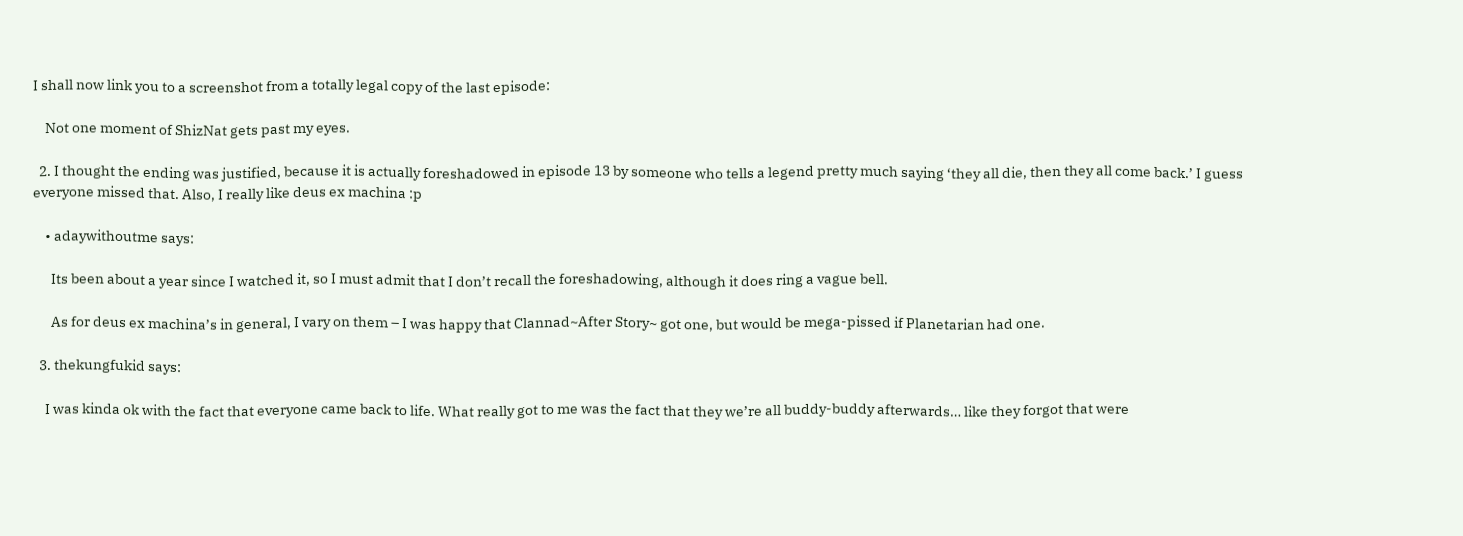I shall now link you to a screenshot from a totally legal copy of the last episode:

    Not one moment of ShizNat gets past my eyes.

  2. I thought the ending was justified, because it is actually foreshadowed in episode 13 by someone who tells a legend pretty much saying ‘they all die, then they all come back.’ I guess everyone missed that. Also, I really like deus ex machina :p

    • adaywithoutme says:

      Its been about a year since I watched it, so I must admit that I don’t recall the foreshadowing, although it does ring a vague bell.

      As for deus ex machina’s in general, I vary on them – I was happy that Clannad~After Story~ got one, but would be mega-pissed if Planetarian had one.

  3. thekungfukid says:

    I was kinda ok with the fact that everyone came back to life. What really got to me was the fact that they we’re all buddy-buddy afterwards… like they forgot that were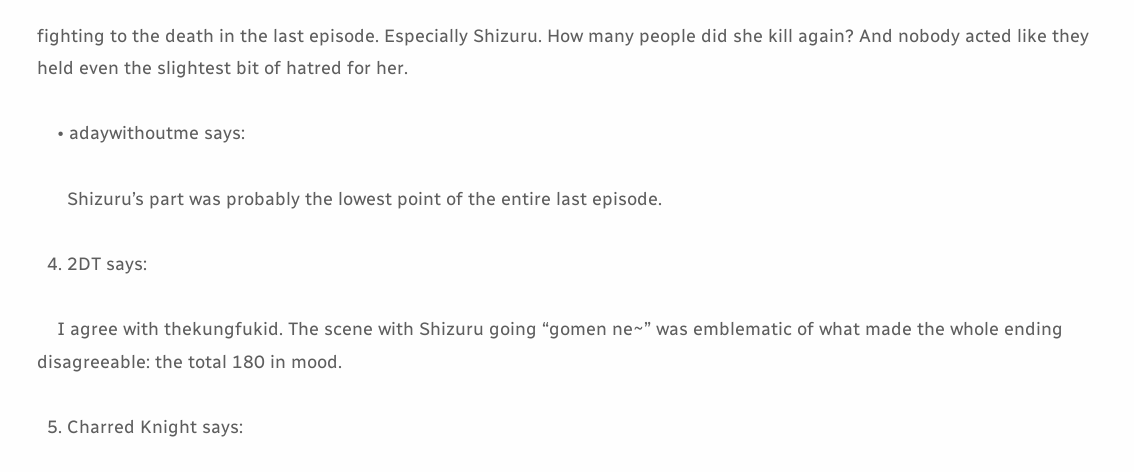fighting to the death in the last episode. Especially Shizuru. How many people did she kill again? And nobody acted like they held even the slightest bit of hatred for her.

    • adaywithoutme says:

      Shizuru’s part was probably the lowest point of the entire last episode.

  4. 2DT says:

    I agree with thekungfukid. The scene with Shizuru going “gomen ne~” was emblematic of what made the whole ending disagreeable: the total 180 in mood.

  5. Charred Knight says: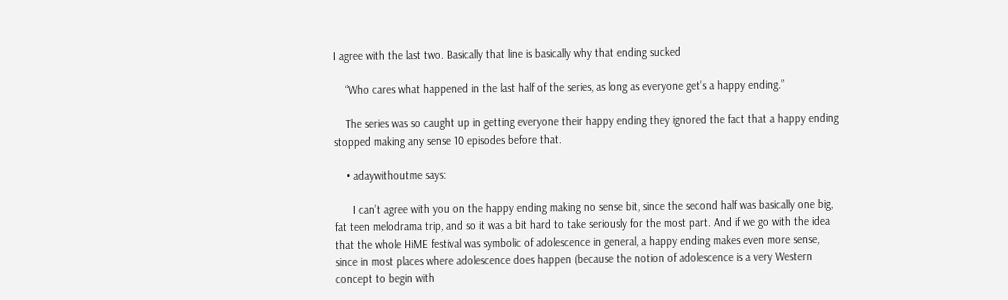I agree with the last two. Basically that line is basically why that ending sucked

    “Who cares what happened in the last half of the series, as long as everyone get’s a happy ending.”

    The series was so caught up in getting everyone their happy ending they ignored the fact that a happy ending stopped making any sense 10 episodes before that.

    • adaywithoutme says:

      I can’t agree with you on the happy ending making no sense bit, since the second half was basically one big, fat teen melodrama trip, and so it was a bit hard to take seriously for the most part. And if we go with the idea that the whole HiME festival was symbolic of adolescence in general, a happy ending makes even more sense, since in most places where adolescence does happen (because the notion of adolescence is a very Western concept to begin with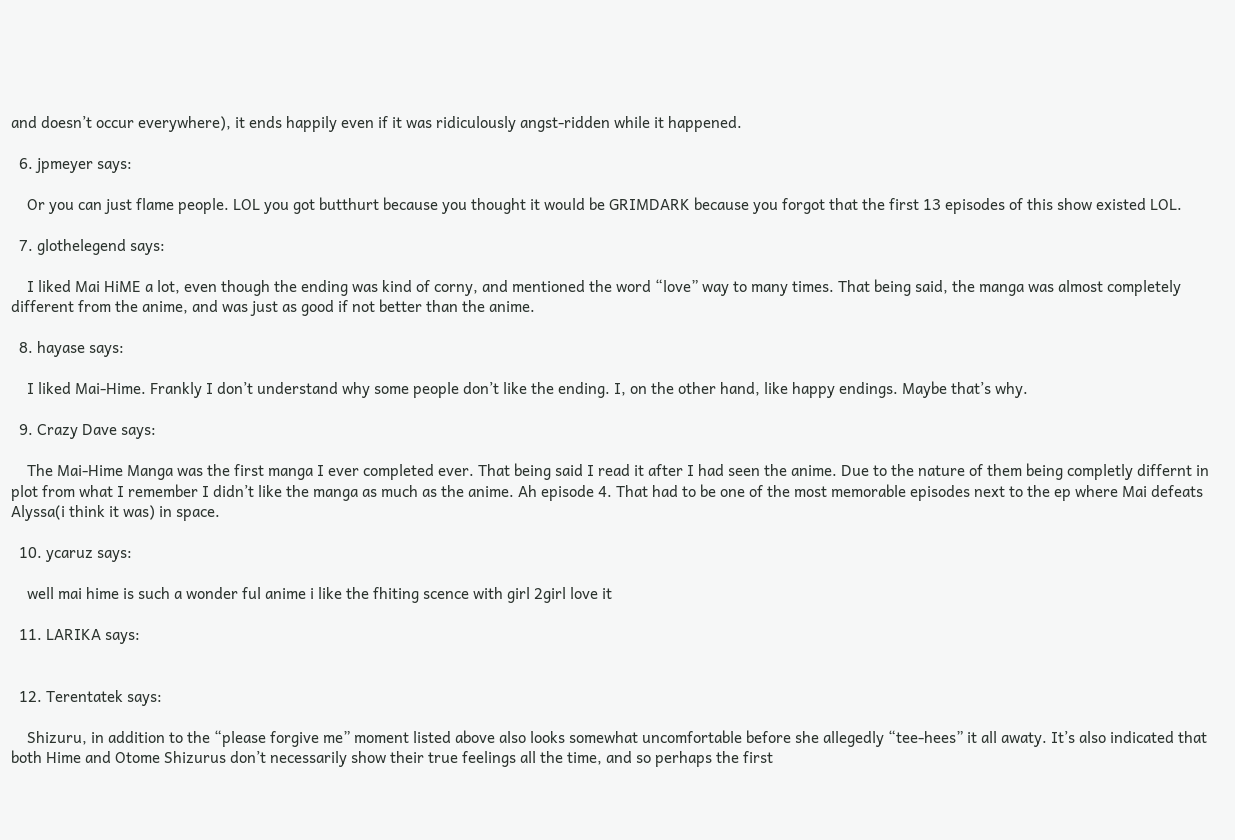and doesn’t occur everywhere), it ends happily even if it was ridiculously angst-ridden while it happened.

  6. jpmeyer says:

    Or you can just flame people. LOL you got butthurt because you thought it would be GRIMDARK because you forgot that the first 13 episodes of this show existed LOL.

  7. glothelegend says:

    I liked Mai HiME a lot, even though the ending was kind of corny, and mentioned the word “love” way to many times. That being said, the manga was almost completely different from the anime, and was just as good if not better than the anime.

  8. hayase says:

    I liked Mai-Hime. Frankly I don’t understand why some people don’t like the ending. I, on the other hand, like happy endings. Maybe that’s why.

  9. Crazy Dave says:

    The Mai-Hime Manga was the first manga I ever completed ever. That being said I read it after I had seen the anime. Due to the nature of them being completly differnt in plot from what I remember I didn’t like the manga as much as the anime. Ah episode 4. That had to be one of the most memorable episodes next to the ep where Mai defeats Alyssa(i think it was) in space.

  10. ycaruz says:

    well mai hime is such a wonder ful anime i like the fhiting scence with girl 2girl love it

  11. LARIKA says:


  12. Terentatek says:

    Shizuru, in addition to the “please forgive me” moment listed above also looks somewhat uncomfortable before she allegedly “tee-hees” it all awaty. It’s also indicated that both Hime and Otome Shizurus don’t necessarily show their true feelings all the time, and so perhaps the first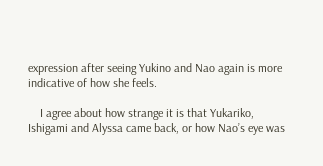expression after seeing Yukino and Nao again is more indicative of how she feels.

    I agree about how strange it is that Yukariko, Ishigami and Alyssa came back, or how Nao’s eye was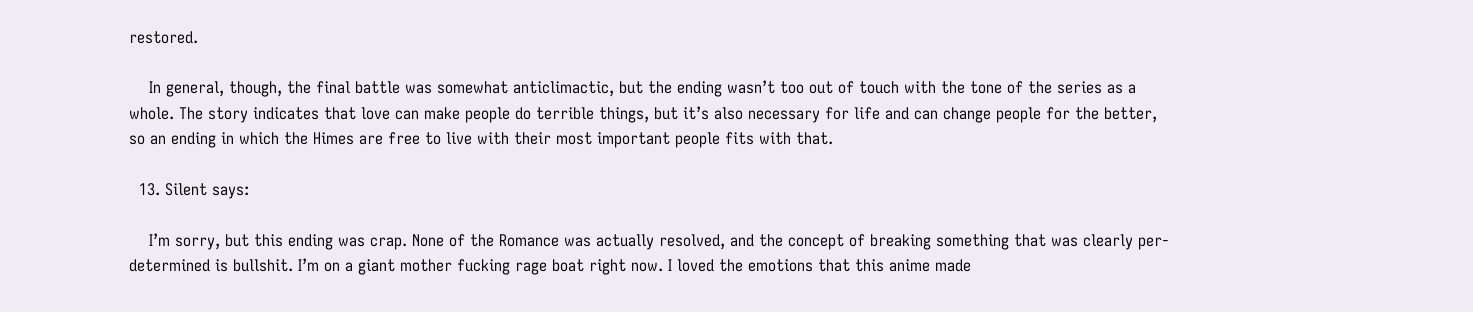restored.

    In general, though, the final battle was somewhat anticlimactic, but the ending wasn’t too out of touch with the tone of the series as a whole. The story indicates that love can make people do terrible things, but it’s also necessary for life and can change people for the better, so an ending in which the Himes are free to live with their most important people fits with that.

  13. Silent says:

    I’m sorry, but this ending was crap. None of the Romance was actually resolved, and the concept of breaking something that was clearly per-determined is bullshit. I’m on a giant mother fucking rage boat right now. I loved the emotions that this anime made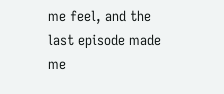me feel, and the last episode made me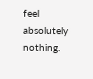feel absolutely nothing.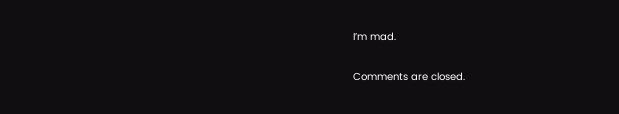I’m mad.

Comments are closed.